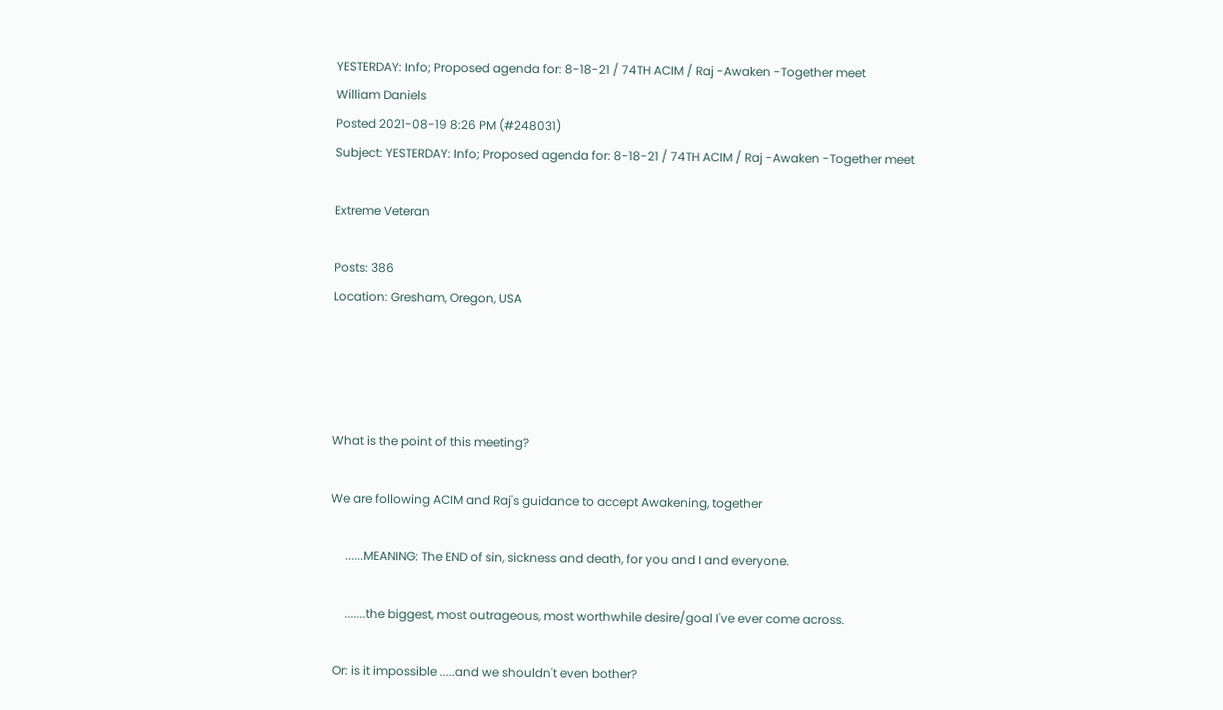YESTERDAY: Info; Proposed agenda for: 8-18-21 / 74TH ACIM / Raj -Awaken -Together meet
William Daniels
Posted 2021-08-19 8:26 PM (#248031)
Subject: YESTERDAY: Info; Proposed agenda for: 8-18-21 / 74TH ACIM / Raj -Awaken -Together meet

Extreme Veteran

Posts: 386
Location: Gresham, Oregon, USA




What is the point of this meeting?

We are following ACIM and Raj's guidance to accept Awakening, together

     ......MEANING: The END of sin, sickness and death, for you and I and everyone.

     .......the biggest, most outrageous, most worthwhile desire/goal I've ever come across.

 Or: is it impossible .....and we shouldn't even bother?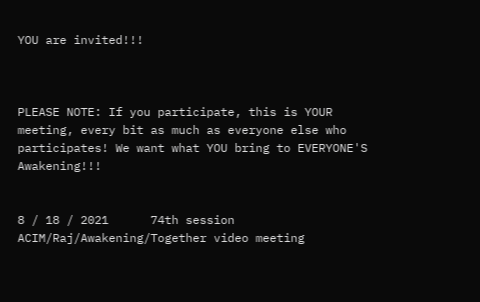YOU are invited!!!



PLEASE NOTE: If you participate, this is YOUR meeting, every bit as much as everyone else who participates! We want what YOU bring to EVERYONE'S Awakening!!!


8 / 18 / 2021      74th session ACIM/Raj/Awakening/Together video meeting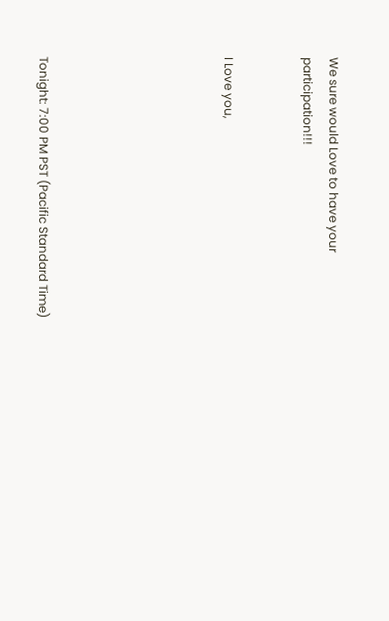We sure would Love to have your participation!!!


I Love you,






Tonight: 7:00 PM PST (Pacific Standard Time)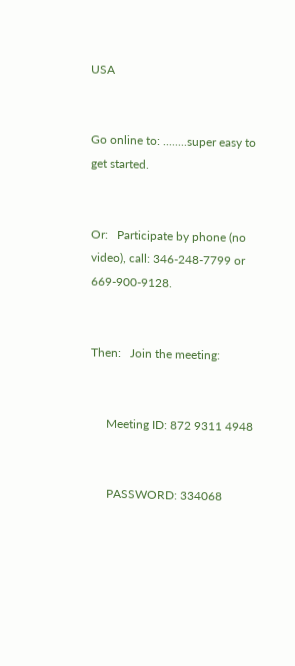USA


Go online to: ........super easy to get started.


Or:   Participate by phone (no video), call: 346-248-7799 or 669-900-9128.


Then:   Join the meeting:


     Meeting ID: 872 9311 4948


     PASSWORD: 334068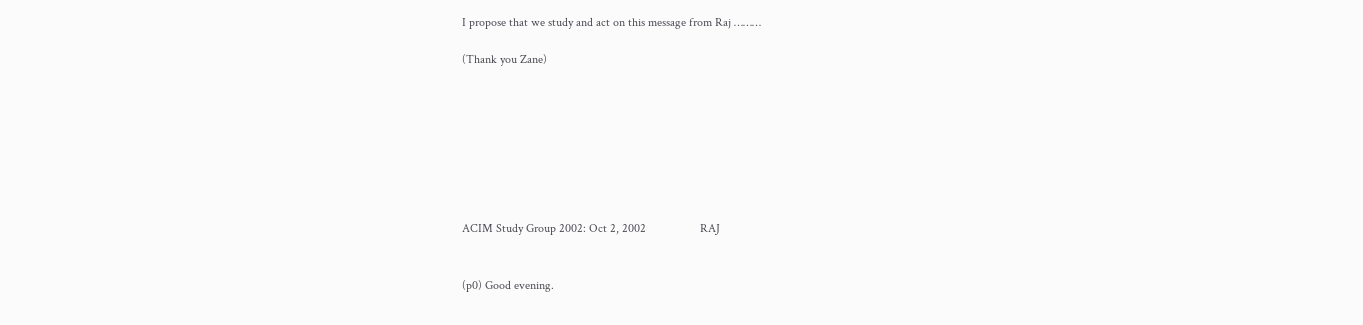I propose that we study and act on this message from Raj ………

(Thank you Zane)








ACIM Study Group 2002: Oct 2, 2002                  RAJ


(p0) Good evening.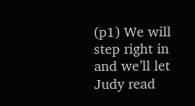(p1) We will step right in and we’ll let Judy read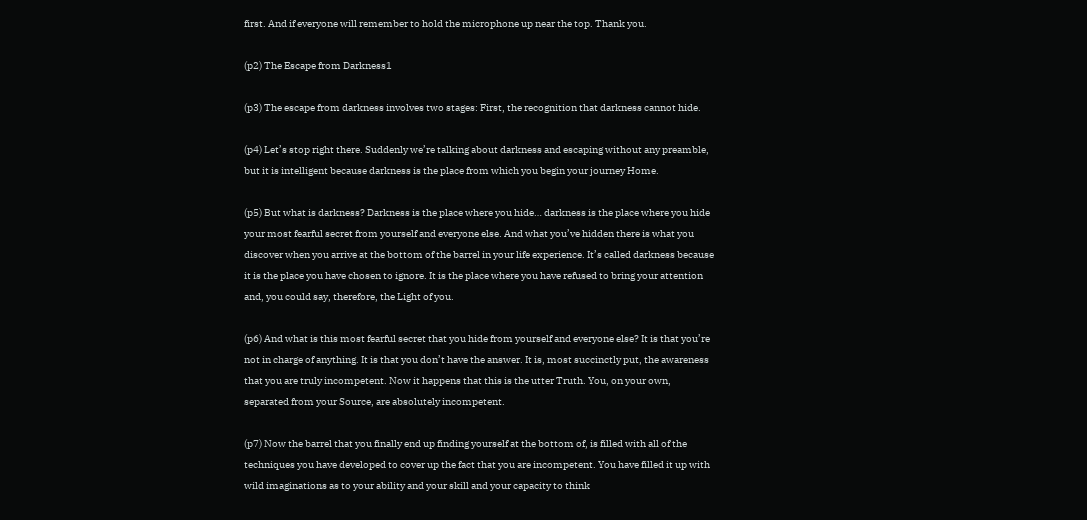first. And if everyone will remember to hold the microphone up near the top. Thank you.

(p2) The Escape from Darkness1

(p3) The escape from darkness involves two stages: First, the recognition that darkness cannot hide.

(p4) Let’s stop right there. Suddenly we’re talking about darkness and escaping without any preamble, but it is intelligent because darkness is the place from which you begin your journey Home.

(p5) But what is darkness? Darkness is the place where you hide… darkness is the place where you hide your most fearful secret from yourself and everyone else. And what you’ve hidden there is what you discover when you arrive at the bottom of the barrel in your life experience. It’s called darkness because it is the place you have chosen to ignore. It is the place where you have refused to bring your attention and, you could say, therefore, the Light of you.

(p6) And what is this most fearful secret that you hide from yourself and everyone else? It is that you’re not in charge of anything. It is that you don’t have the answer. It is, most succinctly put, the awareness that you are truly incompetent. Now it happens that this is the utter Truth. You, on your own, separated from your Source, are absolutely incompetent.

(p7) Now the barrel that you finally end up finding yourself at the bottom of, is filled with all of the techniques you have developed to cover up the fact that you are incompetent. You have filled it up with wild imaginations as to your ability and your skill and your capacity to think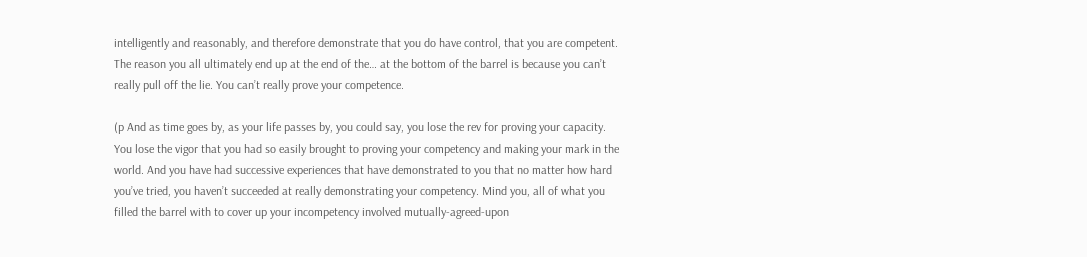intelligently and reasonably, and therefore demonstrate that you do have control, that you are competent. The reason you all ultimately end up at the end of the… at the bottom of the barrel is because you can’t really pull off the lie. You can’t really prove your competence.

(p And as time goes by, as your life passes by, you could say, you lose the rev for proving your capacity. You lose the vigor that you had so easily brought to proving your competency and making your mark in the world. And you have had successive experiences that have demonstrated to you that no matter how hard you’ve tried, you haven’t succeeded at really demonstrating your competency. Mind you, all of what you filled the barrel with to cover up your incompetency involved mutually-agreed-upon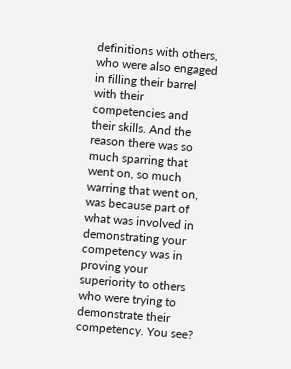definitions with others, who were also engaged in filling their barrel with their competencies and their skills. And the reason there was so much sparring that went on, so much warring that went on, was because part of what was involved in demonstrating your competency was in proving your superiority to others who were trying to demonstrate their competency. You see?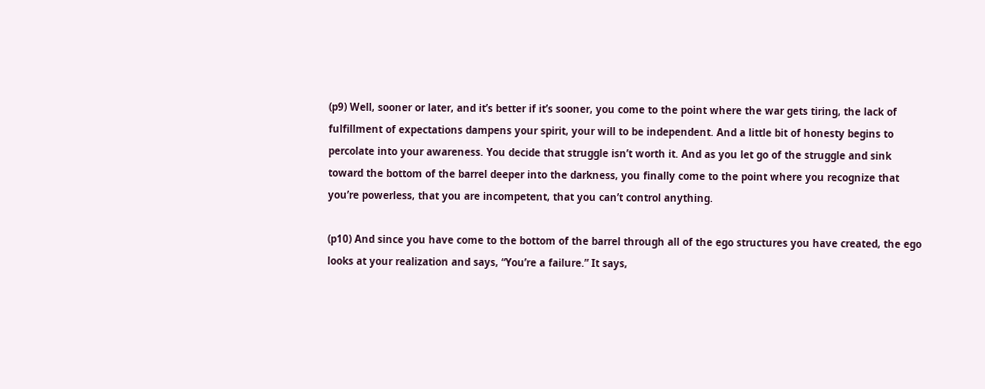(p9) Well, sooner or later, and it’s better if it’s sooner, you come to the point where the war gets tiring, the lack of fulfillment of expectations dampens your spirit, your will to be independent. And a little bit of honesty begins to percolate into your awareness. You decide that struggle isn’t worth it. And as you let go of the struggle and sink toward the bottom of the barrel deeper into the darkness, you finally come to the point where you recognize that you’re powerless, that you are incompetent, that you can’t control anything.

(p10) And since you have come to the bottom of the barrel through all of the ego structures you have created, the ego looks at your realization and says, “You’re a failure.” It says,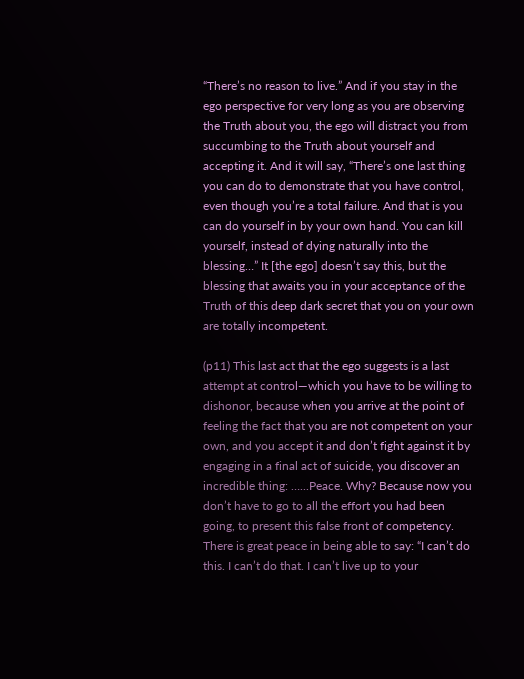“There’s no reason to live.” And if you stay in the ego perspective for very long as you are observing the Truth about you, the ego will distract you from succumbing to the Truth about yourself and accepting it. And it will say, “There’s one last thing you can do to demonstrate that you have control, even though you’re a total failure. And that is you can do yourself in by your own hand. You can kill yourself, instead of dying naturally into the blessing…” It [the ego] doesn’t say this, but the blessing that awaits you in your acceptance of the Truth of this deep dark secret that you on your own are totally incompetent.

(p11) This last act that the ego suggests is a last attempt at control—which you have to be willing to dishonor, because when you arrive at the point of feeling the fact that you are not competent on your own, and you accept it and don’t fight against it by engaging in a final act of suicide, you discover an incredible thing: …...Peace. Why? Because now you don’t have to go to all the effort you had been going, to present this false front of competency. There is great peace in being able to say: “I can’t do this. I can’t do that. I can’t live up to your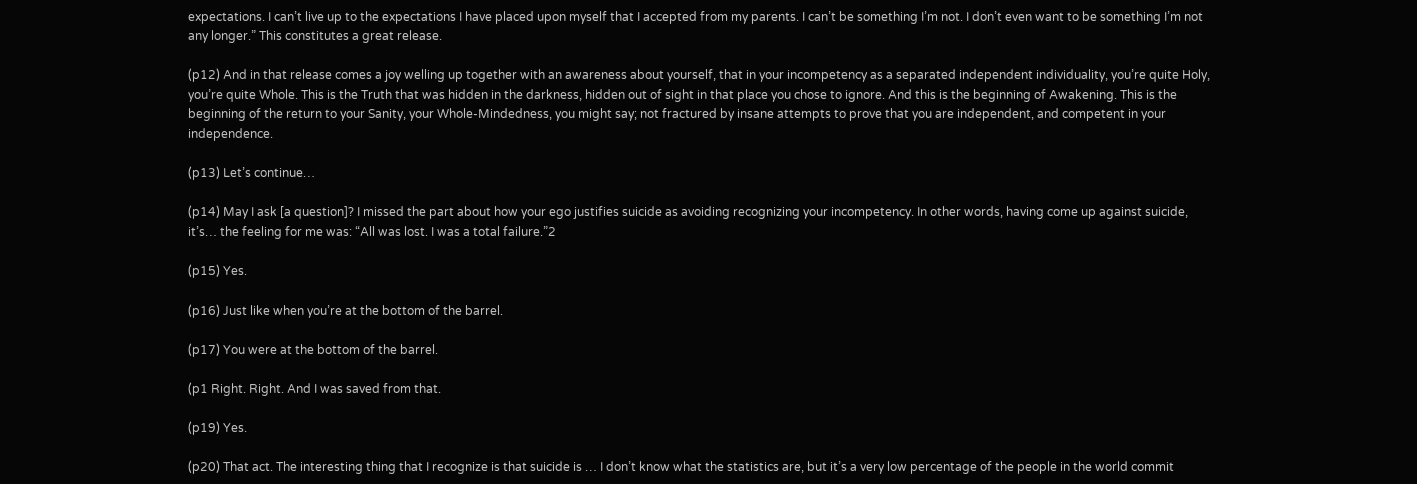expectations. I can’t live up to the expectations I have placed upon myself that I accepted from my parents. I can’t be something I’m not. I don’t even want to be something I’m not any longer.” This constitutes a great release.

(p12) And in that release comes a joy welling up together with an awareness about yourself, that in your incompetency as a separated independent individuality, you’re quite Holy, you’re quite Whole. This is the Truth that was hidden in the darkness, hidden out of sight in that place you chose to ignore. And this is the beginning of Awakening. This is the beginning of the return to your Sanity, your Whole-Mindedness, you might say; not fractured by insane attempts to prove that you are independent, and competent in your independence.

(p13) Let’s continue…

(p14) May I ask [a question]? I missed the part about how your ego justifies suicide as avoiding recognizing your incompetency. In other words, having come up against suicide, it’s… the feeling for me was: “All was lost. I was a total failure.”2

(p15) Yes.

(p16) Just like when you’re at the bottom of the barrel.

(p17) You were at the bottom of the barrel.

(p1 Right. Right. And I was saved from that.

(p19) Yes.

(p20) That act. The interesting thing that I recognize is that suicide is … I don’t know what the statistics are, but it’s a very low percentage of the people in the world commit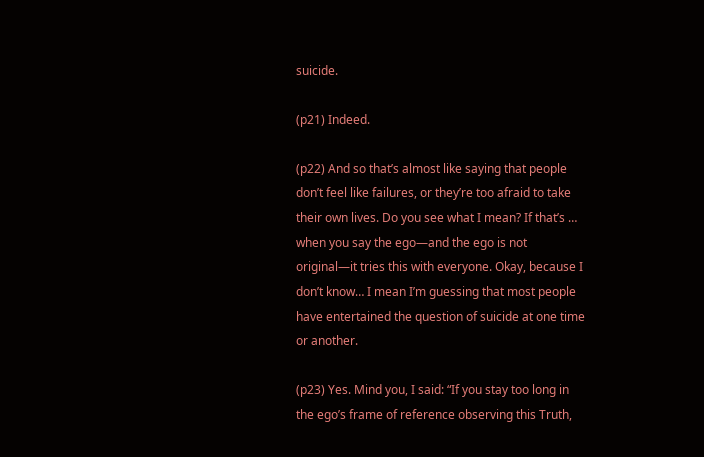suicide.

(p21) Indeed.

(p22) And so that’s almost like saying that people don’t feel like failures, or they’re too afraid to take their own lives. Do you see what I mean? If that’s … when you say the ego—and the ego is not original—it tries this with everyone. Okay, because I don’t know… I mean I’m guessing that most people have entertained the question of suicide at one time or another.

(p23) Yes. Mind you, I said: “If you stay too long in the ego’s frame of reference observing this Truth,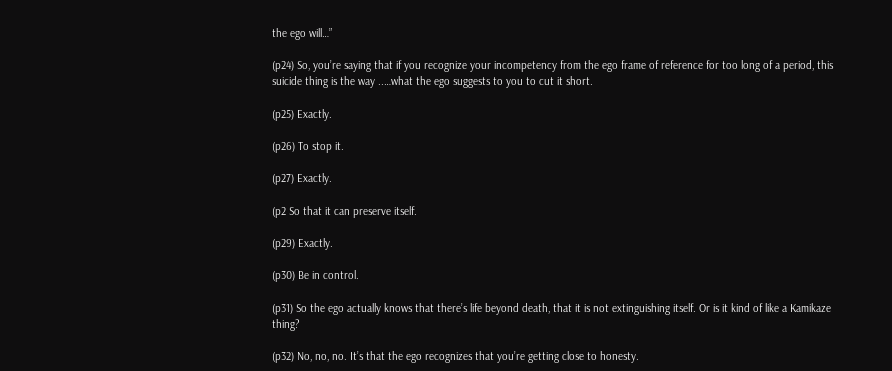the ego will…”

(p24) So, you’re saying that if you recognize your incompetency from the ego frame of reference for too long of a period, this suicide thing is the way ..…what the ego suggests to you to cut it short.

(p25) Exactly.

(p26) To stop it.

(p27) Exactly.

(p2 So that it can preserve itself.

(p29) Exactly.

(p30) Be in control.

(p31) So the ego actually knows that there’s life beyond death, that it is not extinguishing itself. Or is it kind of like a Kamikaze thing?

(p32) No, no, no. It’s that the ego recognizes that you’re getting close to honesty.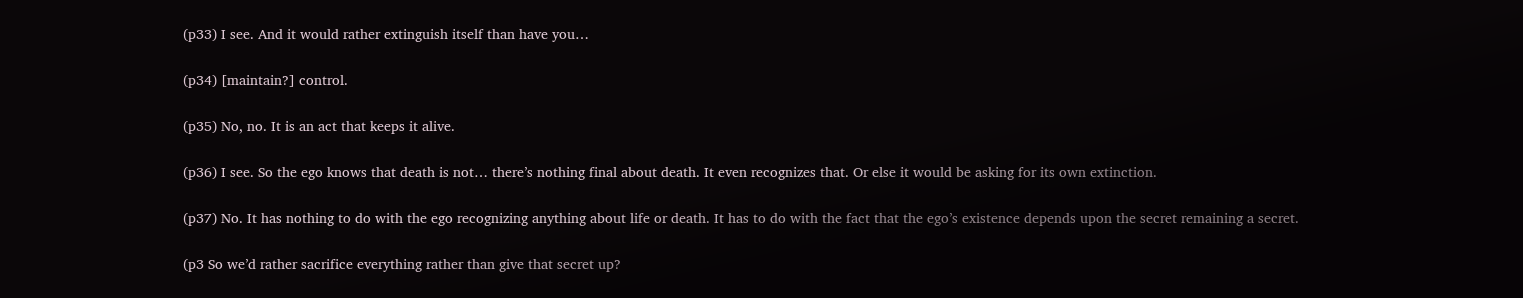(p33) I see. And it would rather extinguish itself than have you…

(p34) [maintain?] control.

(p35) No, no. It is an act that keeps it alive.

(p36) I see. So the ego knows that death is not… there’s nothing final about death. It even recognizes that. Or else it would be asking for its own extinction.

(p37) No. It has nothing to do with the ego recognizing anything about life or death. It has to do with the fact that the ego’s existence depends upon the secret remaining a secret.

(p3 So we’d rather sacrifice everything rather than give that secret up?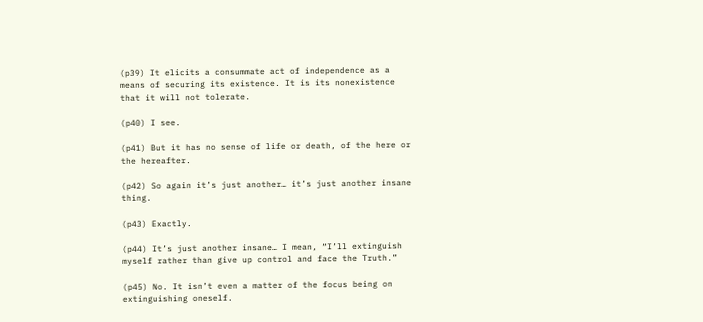(p39) It elicits a consummate act of independence as a means of securing its existence. It is its nonexistence that it will not tolerate.

(p40) I see.

(p41) But it has no sense of life or death, of the here or the hereafter.

(p42) So again it’s just another… it’s just another insane thing.

(p43) Exactly.

(p44) It’s just another insane… I mean, “I’ll extinguish myself rather than give up control and face the Truth.”

(p45) No. It isn’t even a matter of the focus being on extinguishing oneself.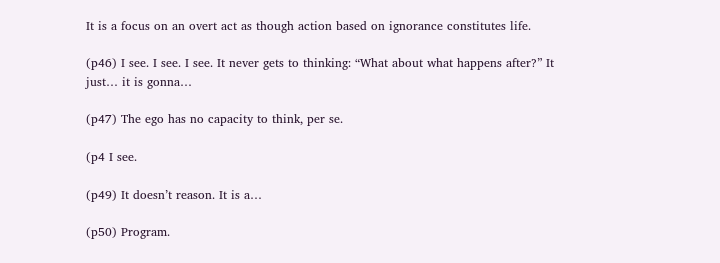It is a focus on an overt act as though action based on ignorance constitutes life.

(p46) I see. I see. I see. It never gets to thinking: “What about what happens after?” It just… it is gonna…

(p47) The ego has no capacity to think, per se.

(p4 I see.

(p49) It doesn’t reason. It is a…

(p50) Program.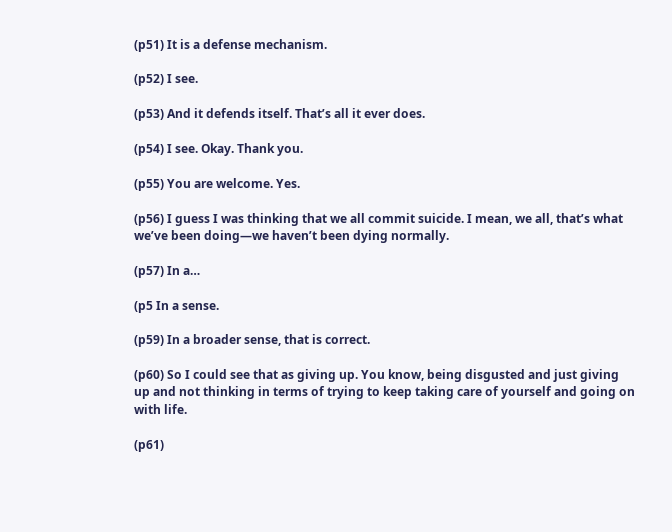(p51) It is a defense mechanism.

(p52) I see.

(p53) And it defends itself. That’s all it ever does.

(p54) I see. Okay. Thank you.

(p55) You are welcome. Yes.

(p56) I guess I was thinking that we all commit suicide. I mean, we all, that’s what we’ve been doing—we haven’t been dying normally.

(p57) In a…

(p5 In a sense.

(p59) In a broader sense, that is correct.

(p60) So I could see that as giving up. You know, being disgusted and just giving up and not thinking in terms of trying to keep taking care of yourself and going on with life.

(p61)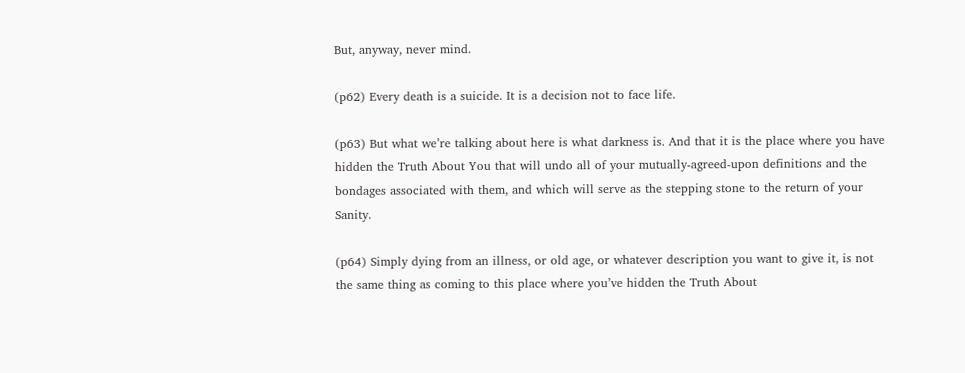But, anyway, never mind.

(p62) Every death is a suicide. It is a decision not to face life.

(p63) But what we’re talking about here is what darkness is. And that it is the place where you have hidden the Truth About You that will undo all of your mutually-agreed-upon definitions and the bondages associated with them, and which will serve as the stepping stone to the return of your Sanity.

(p64) Simply dying from an illness, or old age, or whatever description you want to give it, is not the same thing as coming to this place where you’ve hidden the Truth About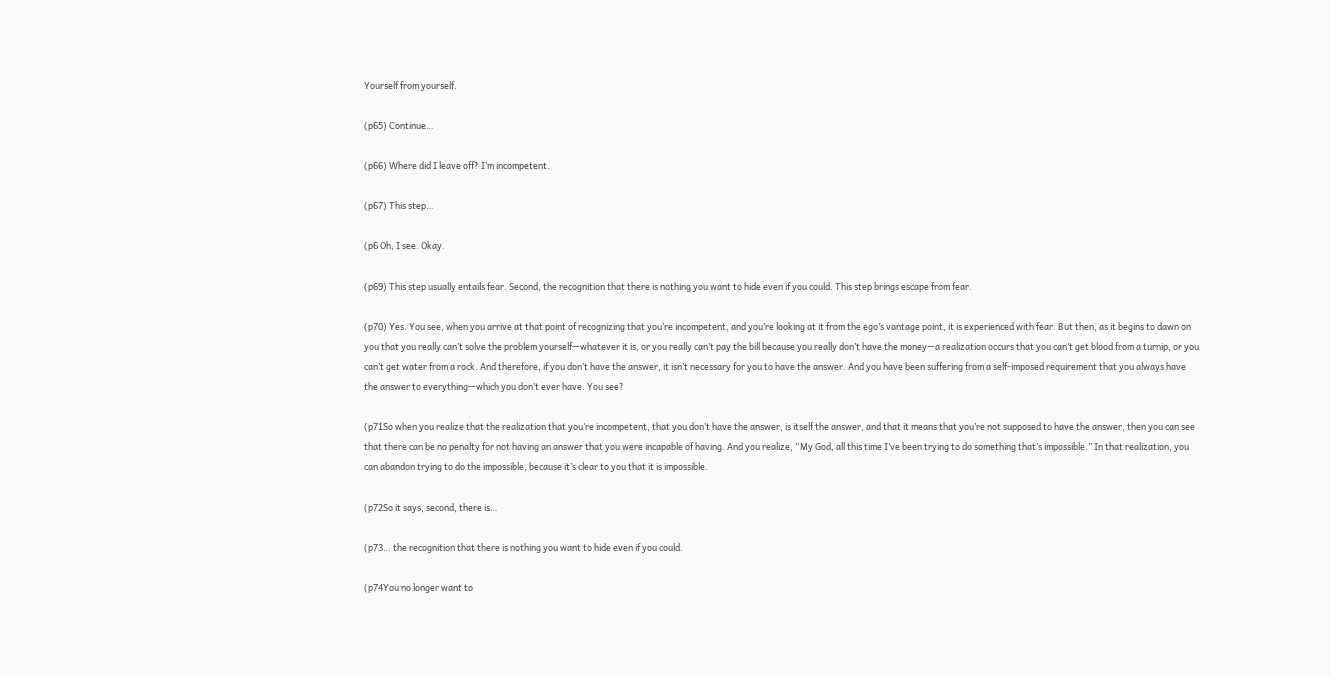Yourself from yourself.

(p65) Continue…

(p66) Where did I leave off? I’m incompetent.

(p67) This step…

(p6 Oh, I see. Okay.

(p69) This step usually entails fear. Second, the recognition that there is nothing you want to hide even if you could. This step brings escape from fear.

(p70) Yes. You see, when you arrive at that point of recognizing that you’re incompetent, and you’re looking at it from the ego’s vantage point, it is experienced with fear. But then, as it begins to dawn on you that you really can’t solve the problem yourself—whatever it is, or you really can’t pay the bill because you really don’t have the money—a realization occurs that you can’t get blood from a turnip, or you can’t get water from a rock. And therefore, if you don’t have the answer, it isn’t necessary for you to have the answer. And you have been suffering from a self-imposed requirement that you always have the answer to everything—which you don’t ever have. You see?

(p71So when you realize that the realization that you’re incompetent, that you don’t have the answer, is itself the answer, and that it means that you’re not supposed to have the answer, then you can see that there can be no penalty for not having an answer that you were incapable of having. And you realize, “My God, all this time I’ve been trying to do something that’s impossible.” In that realization, you can abandon trying to do the impossible, because it’s clear to you that it is impossible.

(p72So it says, second, there is…

(p73… the recognition that there is nothing you want to hide even if you could.

(p74You no longer want to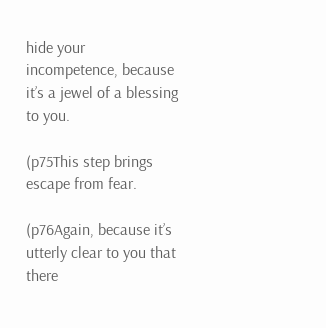hide your incompetence, because it’s a jewel of a blessing to you.

(p75This step brings escape from fear.

(p76Again, because it’s utterly clear to you that there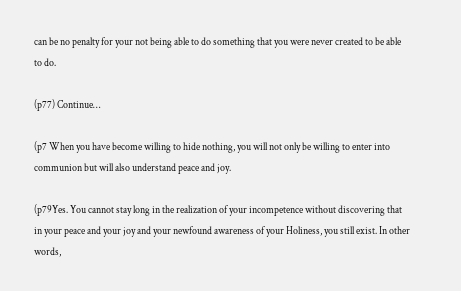can be no penalty for your not being able to do something that you were never created to be able to do.

(p77) Continue…

(p7 When you have become willing to hide nothing, you will not only be willing to enter into communion but will also understand peace and joy.

(p79Yes. You cannot stay long in the realization of your incompetence without discovering that in your peace and your joy and your newfound awareness of your Holiness, you still exist. In other words,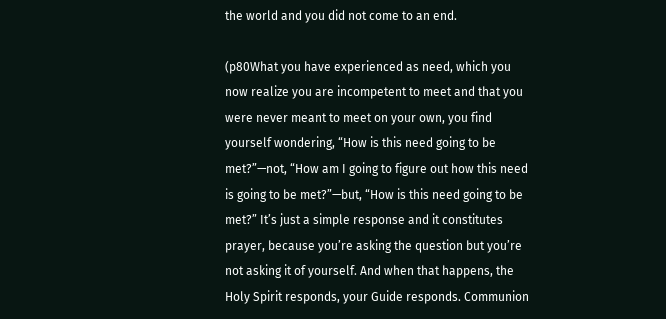the world and you did not come to an end.

(p80What you have experienced as need, which you now realize you are incompetent to meet and that you were never meant to meet on your own, you find yourself wondering, “How is this need going to be met?”—not, “How am I going to figure out how this need is going to be met?”—but, “How is this need going to be met?” It’s just a simple response and it constitutes prayer, because you’re asking the question but you’re not asking it of yourself. And when that happens, the Holy Spirit responds, your Guide responds. Communion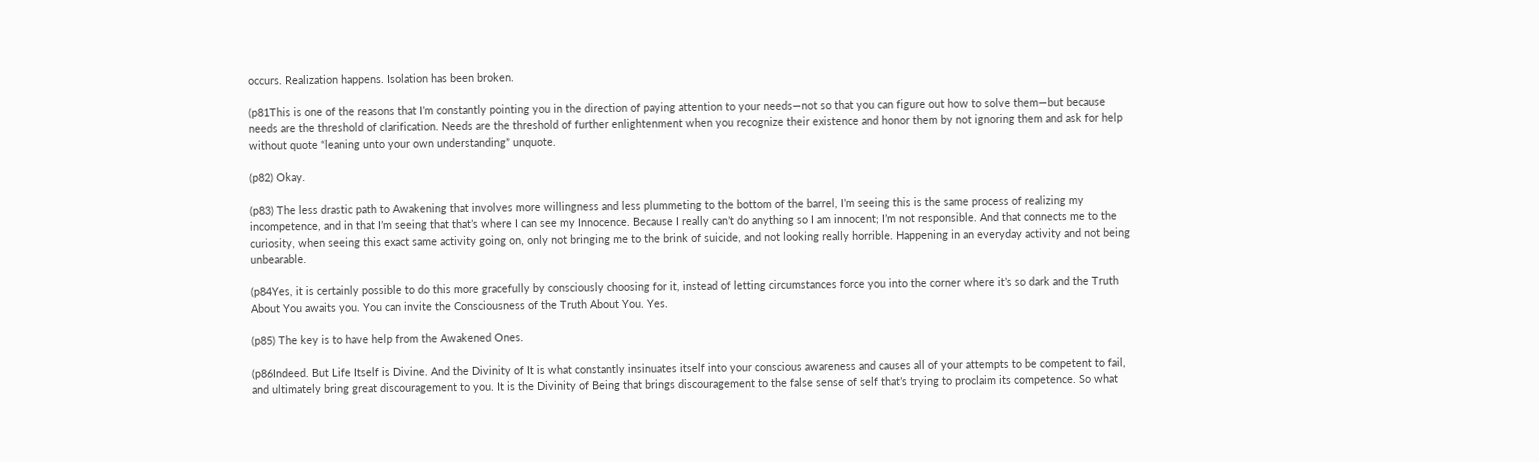occurs. Realization happens. Isolation has been broken.

(p81This is one of the reasons that I’m constantly pointing you in the direction of paying attention to your needs—not so that you can figure out how to solve them—but because needs are the threshold of clarification. Needs are the threshold of further enlightenment when you recognize their existence and honor them by not ignoring them and ask for help without quote “leaning unto your own understanding” unquote.

(p82) Okay.

(p83) The less drastic path to Awakening that involves more willingness and less plummeting to the bottom of the barrel, I’m seeing this is the same process of realizing my incompetence, and in that I’m seeing that that’s where I can see my Innocence. Because I really can’t do anything so I am innocent; I’m not responsible. And that connects me to the curiosity, when seeing this exact same activity going on, only not bringing me to the brink of suicide, and not looking really horrible. Happening in an everyday activity and not being unbearable.

(p84Yes, it is certainly possible to do this more gracefully by consciously choosing for it, instead of letting circumstances force you into the corner where it’s so dark and the Truth About You awaits you. You can invite the Consciousness of the Truth About You. Yes.

(p85) The key is to have help from the Awakened Ones.

(p86Indeed. But Life Itself is Divine. And the Divinity of It is what constantly insinuates itself into your conscious awareness and causes all of your attempts to be competent to fail, and ultimately bring great discouragement to you. It is the Divinity of Being that brings discouragement to the false sense of self that’s trying to proclaim its competence. So what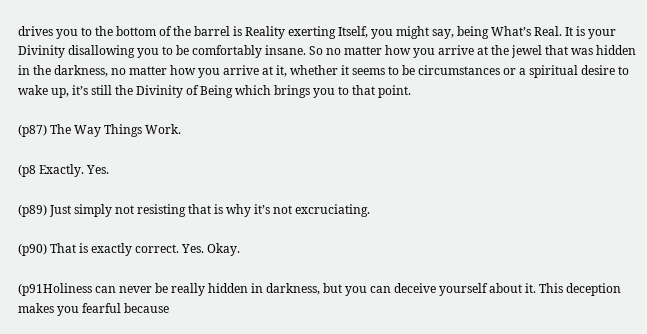drives you to the bottom of the barrel is Reality exerting Itself, you might say, being What’s Real. It is your Divinity disallowing you to be comfortably insane. So no matter how you arrive at the jewel that was hidden in the darkness, no matter how you arrive at it, whether it seems to be circumstances or a spiritual desire to wake up, it’s still the Divinity of Being which brings you to that point.

(p87) The Way Things Work.

(p8 Exactly. Yes.

(p89) Just simply not resisting that is why it’s not excruciating.

(p90) That is exactly correct. Yes. Okay.

(p91Holiness can never be really hidden in darkness, but you can deceive yourself about it. This deception makes you fearful because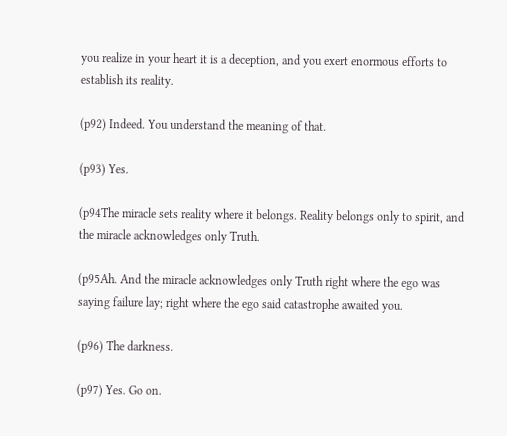you realize in your heart it is a deception, and you exert enormous efforts to establish its reality.

(p92) Indeed. You understand the meaning of that.

(p93) Yes.

(p94The miracle sets reality where it belongs. Reality belongs only to spirit, and the miracle acknowledges only Truth.

(p95Ah. And the miracle acknowledges only Truth right where the ego was saying failure lay; right where the ego said catastrophe awaited you.

(p96) The darkness.

(p97) Yes. Go on.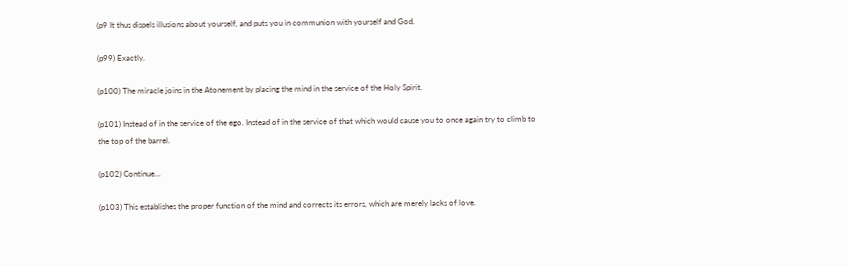(p9 It thus dispels illusions about yourself, and puts you in communion with yourself and God.

(p99) Exactly.

(p100) The miracle joins in the Atonement by placing the mind in the service of the Holy Spirit.

(p101) Instead of in the service of the ego. Instead of in the service of that which would cause you to once again try to climb to the top of the barrel.

(p102) Continue…

(p103) This establishes the proper function of the mind and corrects its errors, which are merely lacks of love.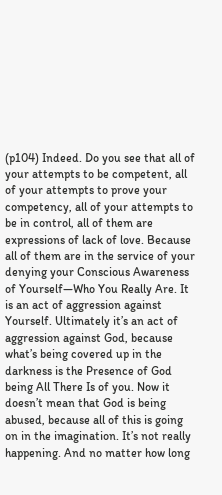(p104) Indeed. Do you see that all of your attempts to be competent, all of your attempts to prove your competency, all of your attempts to be in control, all of them are expressions of lack of love. Because all of them are in the service of your denying your Conscious Awareness of Yourself—Who You Really Are. It is an act of aggression against Yourself. Ultimately it’s an act of aggression against God, because what’s being covered up in the darkness is the Presence of God being All There Is of you. Now it doesn’t mean that God is being abused, because all of this is going on in the imagination. It’s not really happening. And no matter how long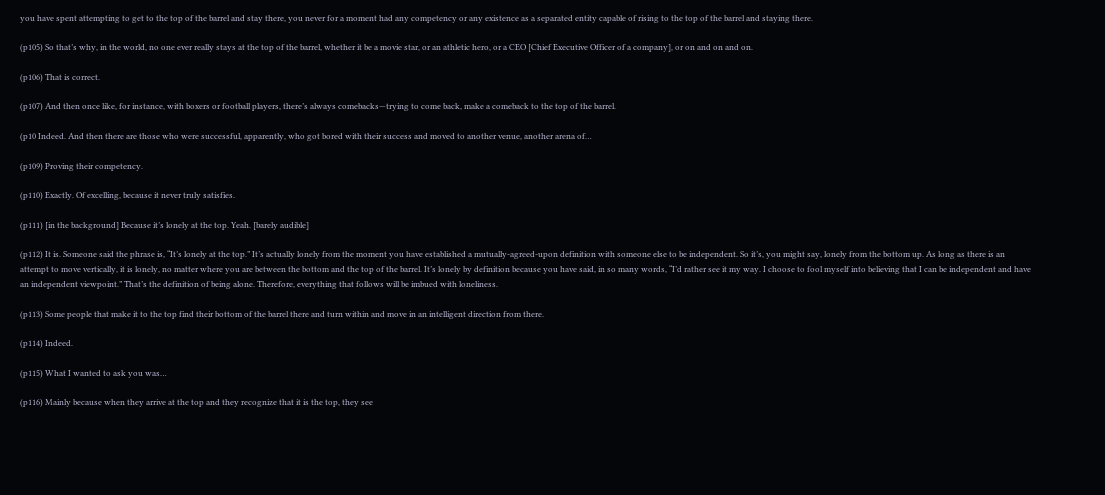you have spent attempting to get to the top of the barrel and stay there, you never for a moment had any competency or any existence as a separated entity capable of rising to the top of the barrel and staying there.

(p105) So that’s why, in the world, no one ever really stays at the top of the barrel, whether it be a movie star, or an athletic hero, or a CEO [Chief Executive Officer of a company], or on and on and on.

(p106) That is correct.

(p107) And then once like, for instance, with boxers or football players, there’s always comebacks—trying to come back, make a comeback to the top of the barrel.

(p10 Indeed. And then there are those who were successful, apparently, who got bored with their success and moved to another venue, another arena of…

(p109) Proving their competency.

(p110) Exactly. Of excelling, because it never truly satisfies.

(p111) [in the background] Because it’s lonely at the top. Yeah. [barely audible]

(p112) It is. Someone said the phrase is, “It’s lonely at the top.” It’s actually lonely from the moment you have established a mutually-agreed-upon definition with someone else to be independent. So it’s, you might say, lonely from the bottom up. As long as there is an attempt to move vertically, it is lonely, no matter where you are between the bottom and the top of the barrel. It’s lonely by definition because you have said, in so many words, “I’d rather see it my way. I choose to fool myself into believing that I can be independent and have an independent viewpoint.” That’s the definition of being alone. Therefore, everything that follows will be imbued with loneliness.

(p113) Some people that make it to the top find their bottom of the barrel there and turn within and move in an intelligent direction from there.

(p114) Indeed.

(p115) What I wanted to ask you was…

(p116) Mainly because when they arrive at the top and they recognize that it is the top, they see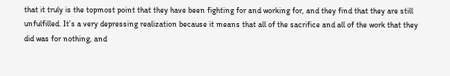that it truly is the topmost point that they have been fighting for and working for, and they find that they are still unfulfilled. It’s a very depressing realization because it means that all of the sacrifice and all of the work that they did was for nothing, and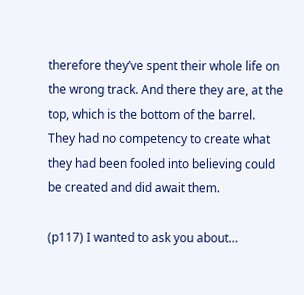therefore they’ve spent their whole life on the wrong track. And there they are, at the top, which is the bottom of the barrel. They had no competency to create what they had been fooled into believing could be created and did await them.

(p117) I wanted to ask you about…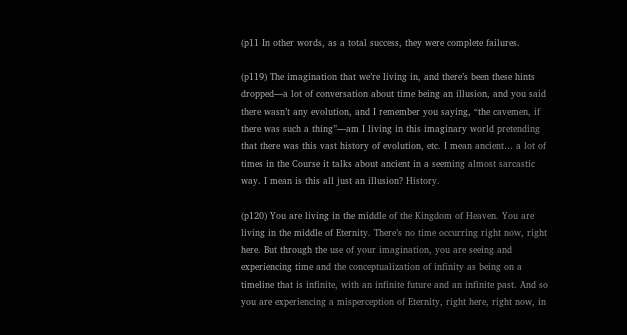(p11 In other words, as a total success, they were complete failures.

(p119) The imagination that we’re living in, and there’s been these hints dropped—a lot of conversation about time being an illusion, and you said there wasn’t any evolution, and I remember you saying, “the cavemen, if there was such a thing”—am I living in this imaginary world pretending that there was this vast history of evolution, etc. I mean ancient… a lot of times in the Course it talks about ancient in a seeming almost sarcastic way. I mean is this all just an illusion? History.

(p120) You are living in the middle of the Kingdom of Heaven. You are living in the middle of Eternity. There’s no time occurring right now, right here. But through the use of your imagination, you are seeing and experiencing time and the conceptualization of infinity as being on a timeline that is infinite, with an infinite future and an infinite past. And so you are experiencing a misperception of Eternity, right here, right now, in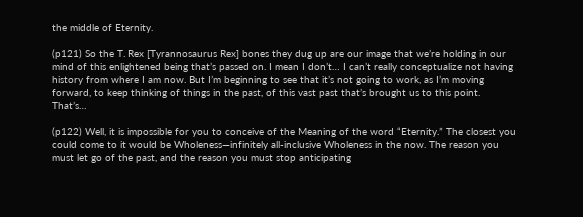the middle of Eternity.

(p121) So the T. Rex [Tyrannosaurus Rex] bones they dug up are our image that we’re holding in our mind of this enlightened being that’s passed on. I mean I don’t… I can’t really conceptualize not having history from where I am now. But I’m beginning to see that it’s not going to work, as I’m moving forward, to keep thinking of things in the past, of this vast past that’s brought us to this point. That’s…

(p122) Well, it is impossible for you to conceive of the Meaning of the word “Eternity.” The closest you could come to it would be Wholeness—infinitely all-inclusive Wholeness in the now. The reason you must let go of the past, and the reason you must stop anticipating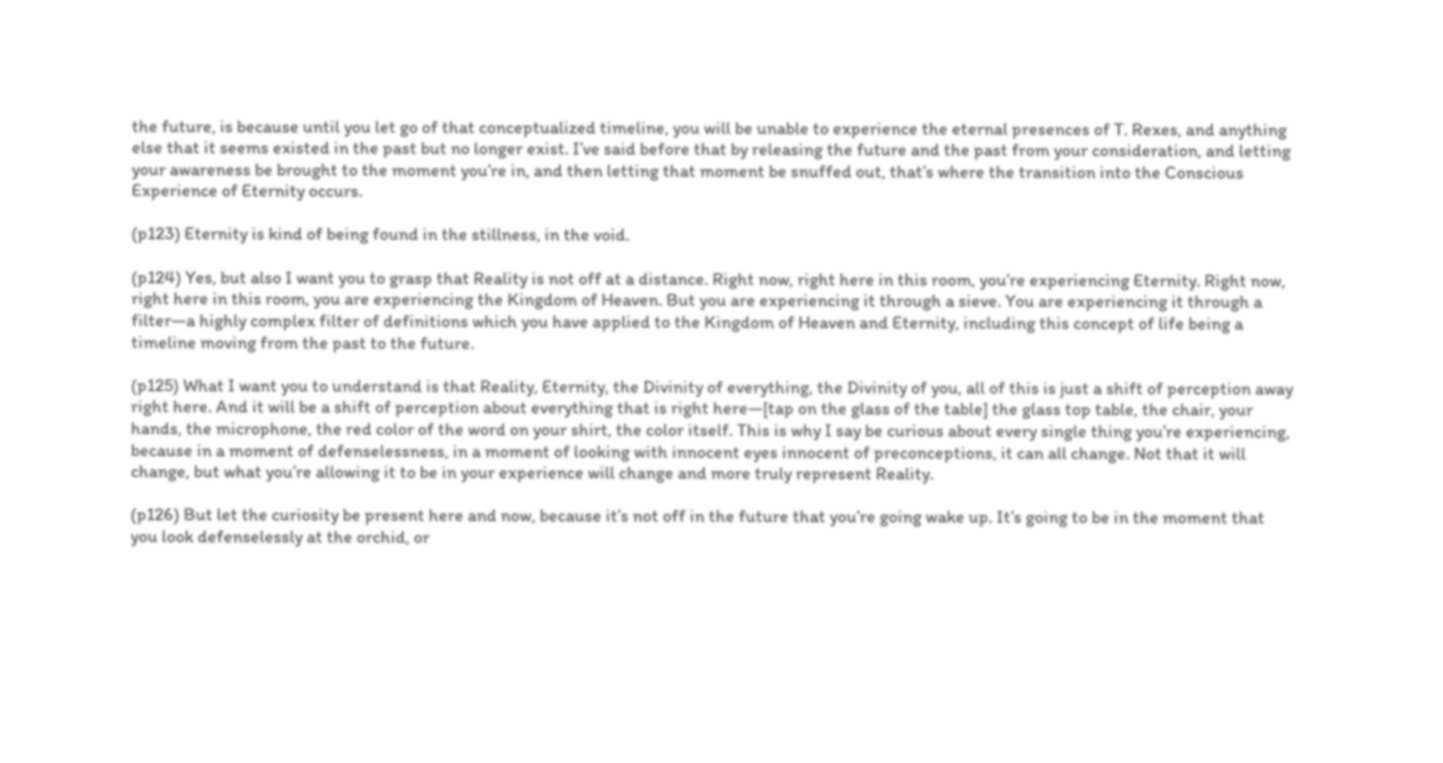the future, is because until you let go of that conceptualized timeline, you will be unable to experience the eternal presences of T. Rexes, and anything else that it seems existed in the past but no longer exist. I’ve said before that by releasing the future and the past from your consideration, and letting your awareness be brought to the moment you’re in, and then letting that moment be snuffed out, that’s where the transition into the Conscious Experience of Eternity occurs.

(p123) Eternity is kind of being found in the stillness, in the void.

(p124) Yes, but also I want you to grasp that Reality is not off at a distance. Right now, right here in this room, you’re experiencing Eternity. Right now, right here in this room, you are experiencing the Kingdom of Heaven. But you are experiencing it through a sieve. You are experiencing it through a filter—a highly complex filter of definitions which you have applied to the Kingdom of Heaven and Eternity, including this concept of life being a timeline moving from the past to the future.

(p125) What I want you to understand is that Reality, Eternity, the Divinity of everything, the Divinity of you, all of this is just a shift of perception away right here. And it will be a shift of perception about everything that is right here—[tap on the glass of the table] the glass top table, the chair, your hands, the microphone, the red color of the word on your shirt, the color itself. This is why I say be curious about every single thing you’re experiencing, because in a moment of defenselessness, in a moment of looking with innocent eyes innocent of preconceptions, it can all change. Not that it will change, but what you’re allowing it to be in your experience will change and more truly represent Reality.

(p126) But let the curiosity be present here and now, because it’s not off in the future that you’re going wake up. It’s going to be in the moment that you look defenselessly at the orchid, or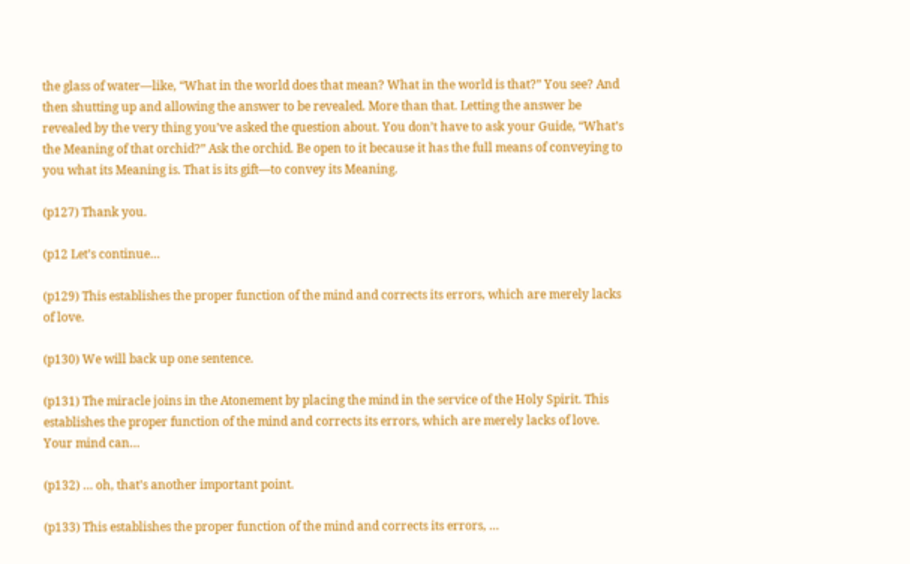the glass of water—like, “What in the world does that mean? What in the world is that?” You see? And then shutting up and allowing the answer to be revealed. More than that. Letting the answer be revealed by the very thing you’ve asked the question about. You don’t have to ask your Guide, “What’s the Meaning of that orchid?” Ask the orchid. Be open to it because it has the full means of conveying to you what its Meaning is. That is its gift—to convey its Meaning.

(p127) Thank you.

(p12 Let’s continue…

(p129) This establishes the proper function of the mind and corrects its errors, which are merely lacks of love.

(p130) We will back up one sentence.

(p131) The miracle joins in the Atonement by placing the mind in the service of the Holy Spirit. This establishes the proper function of the mind and corrects its errors, which are merely lacks of love. Your mind can…

(p132) … oh, that’s another important point.

(p133) This establishes the proper function of the mind and corrects its errors, …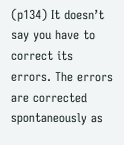(p134) It doesn’t say you have to correct its errors. The errors are corrected spontaneously as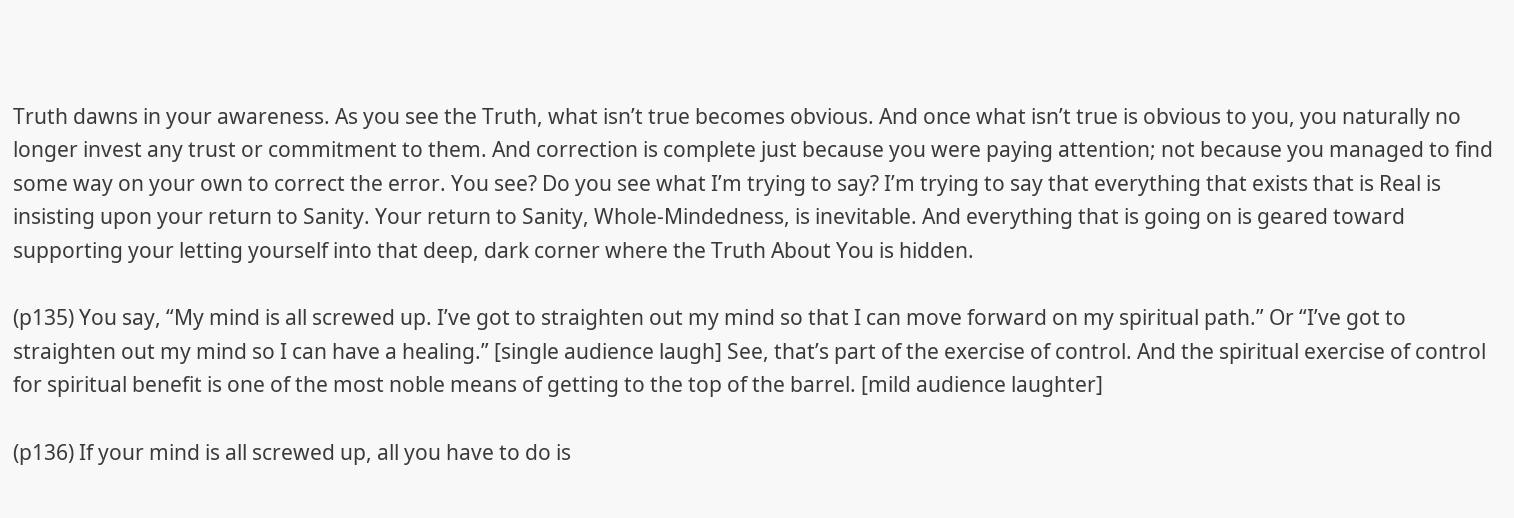Truth dawns in your awareness. As you see the Truth, what isn’t true becomes obvious. And once what isn’t true is obvious to you, you naturally no longer invest any trust or commitment to them. And correction is complete just because you were paying attention; not because you managed to find some way on your own to correct the error. You see? Do you see what I’m trying to say? I’m trying to say that everything that exists that is Real is insisting upon your return to Sanity. Your return to Sanity, Whole-Mindedness, is inevitable. And everything that is going on is geared toward supporting your letting yourself into that deep, dark corner where the Truth About You is hidden.

(p135) You say, “My mind is all screwed up. I’ve got to straighten out my mind so that I can move forward on my spiritual path.” Or “I’ve got to straighten out my mind so I can have a healing.” [single audience laugh] See, that’s part of the exercise of control. And the spiritual exercise of control for spiritual benefit is one of the most noble means of getting to the top of the barrel. [mild audience laughter]

(p136) If your mind is all screwed up, all you have to do is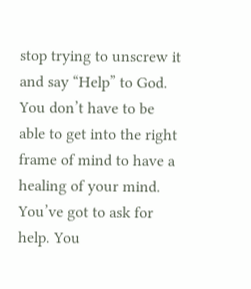stop trying to unscrew it and say “Help” to God. You don’t have to be able to get into the right frame of mind to have a healing of your mind. You’ve got to ask for help. You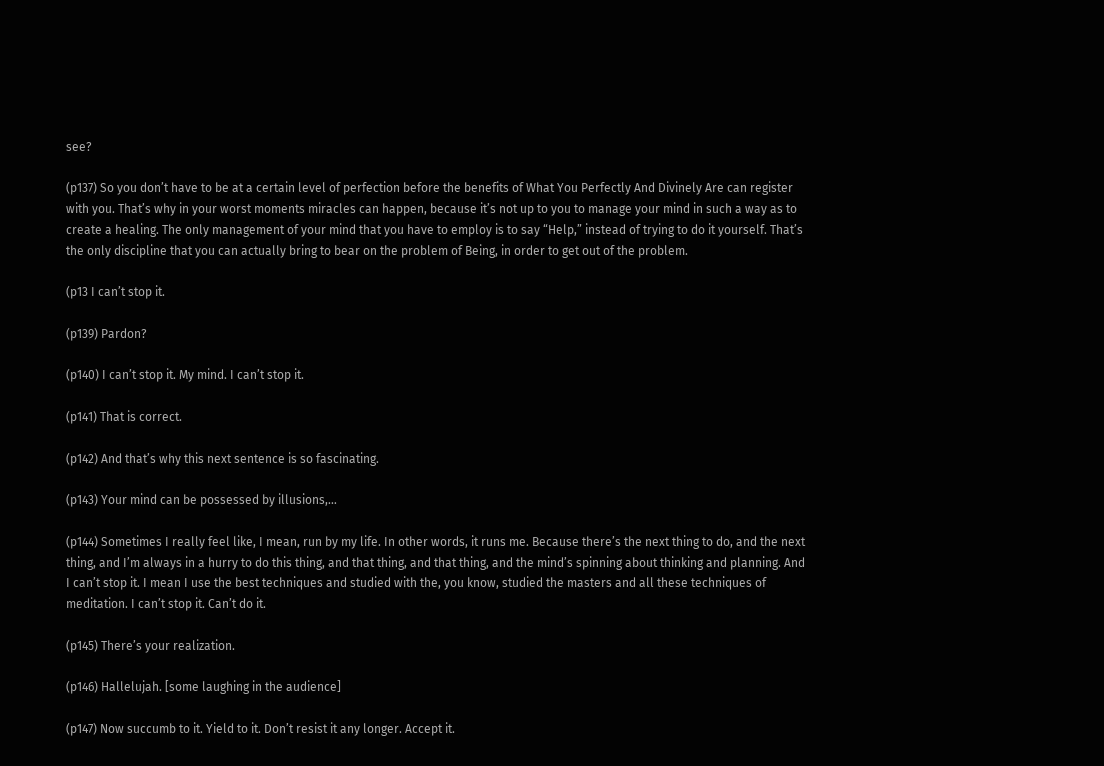see?

(p137) So you don’t have to be at a certain level of perfection before the benefits of What You Perfectly And Divinely Are can register with you. That’s why in your worst moments miracles can happen, because it’s not up to you to manage your mind in such a way as to create a healing. The only management of your mind that you have to employ is to say “Help,” instead of trying to do it yourself. That’s the only discipline that you can actually bring to bear on the problem of Being, in order to get out of the problem.

(p13 I can’t stop it.

(p139) Pardon?

(p140) I can’t stop it. My mind. I can’t stop it.

(p141) That is correct.

(p142) And that’s why this next sentence is so fascinating.

(p143) Your mind can be possessed by illusions,…

(p144) Sometimes I really feel like, I mean, run by my life. In other words, it runs me. Because there’s the next thing to do, and the next thing, and I’m always in a hurry to do this thing, and that thing, and that thing, and the mind’s spinning about thinking and planning. And I can’t stop it. I mean I use the best techniques and studied with the, you know, studied the masters and all these techniques of meditation. I can’t stop it. Can’t do it.

(p145) There’s your realization.

(p146) Hallelujah. [some laughing in the audience]

(p147) Now succumb to it. Yield to it. Don’t resist it any longer. Accept it.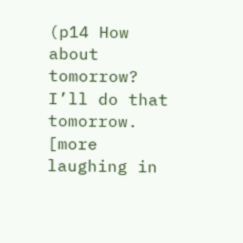(p14 How about tomorrow? I’ll do that tomorrow. [more laughing in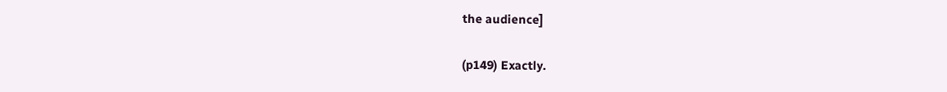the audience]

(p149) Exactly.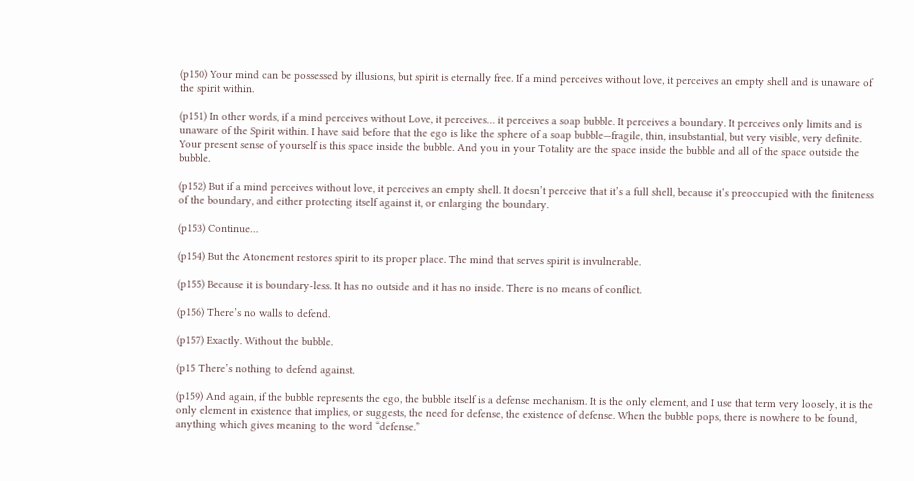(p150) Your mind can be possessed by illusions, but spirit is eternally free. If a mind perceives without love, it perceives an empty shell and is unaware of the spirit within.

(p151) In other words, if a mind perceives without Love, it perceives… it perceives a soap bubble. It perceives a boundary. It perceives only limits and is unaware of the Spirit within. I have said before that the ego is like the sphere of a soap bubble—fragile, thin, insubstantial, but very visible, very definite. Your present sense of yourself is this space inside the bubble. And you in your Totality are the space inside the bubble and all of the space outside the bubble.

(p152) But if a mind perceives without love, it perceives an empty shell. It doesn’t perceive that it’s a full shell, because it’s preoccupied with the finiteness of the boundary, and either protecting itself against it, or enlarging the boundary.

(p153) Continue…

(p154) But the Atonement restores spirit to its proper place. The mind that serves spirit is invulnerable.

(p155) Because it is boundary-less. It has no outside and it has no inside. There is no means of conflict.

(p156) There’s no walls to defend.

(p157) Exactly. Without the bubble.

(p15 There’s nothing to defend against.

(p159) And again, if the bubble represents the ego, the bubble itself is a defense mechanism. It is the only element, and I use that term very loosely, it is the only element in existence that implies, or suggests, the need for defense, the existence of defense. When the bubble pops, there is nowhere to be found, anything which gives meaning to the word “defense.”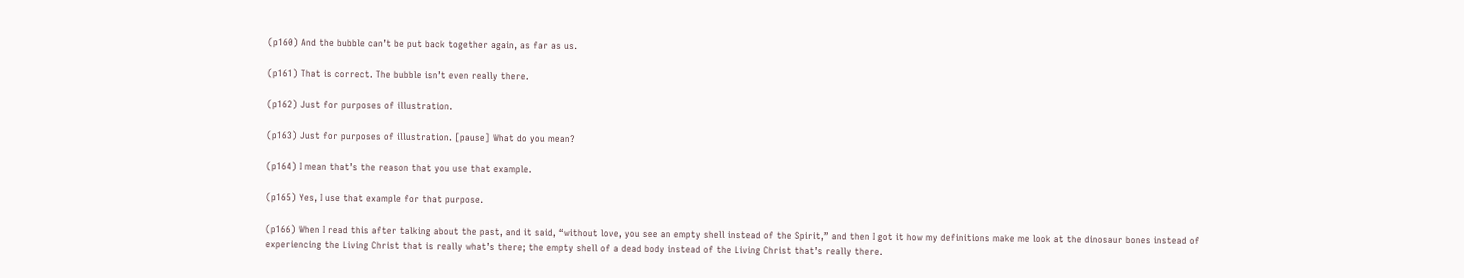(p160) And the bubble can’t be put back together again, as far as us.

(p161) That is correct. The bubble isn’t even really there.

(p162) Just for purposes of illustration.

(p163) Just for purposes of illustration. [pause] What do you mean?

(p164) I mean that’s the reason that you use that example.

(p165) Yes, I use that example for that purpose.

(p166) When I read this after talking about the past, and it said, “without love, you see an empty shell instead of the Spirit,” and then I got it how my definitions make me look at the dinosaur bones instead of experiencing the Living Christ that is really what’s there; the empty shell of a dead body instead of the Living Christ that’s really there.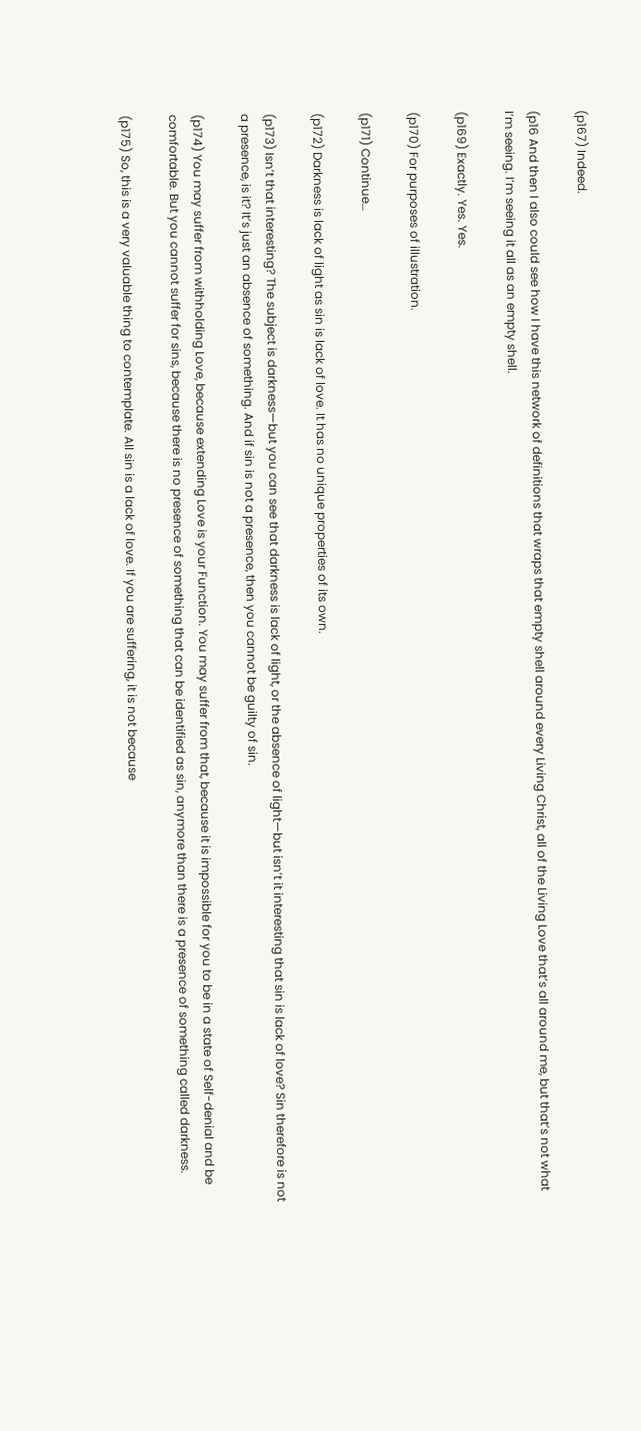(p167) Indeed.

(p16 And then I also could see how I have this network of definitions that wraps that empty shell around every Living Christ, all of the Living Love that’s all around me, but that’s not what I’m seeing. I’m seeing it all as an empty shell.

(p169) Exactly. Yes. Yes.

(p170) For purposes of illustration.

(p171) Continue…

(p172) Darkness is lack of light as sin is lack of love. It has no unique properties of its own.

(p173) Isn’t that interesting? The subject is darkness—but you can see that darkness is lack of light, or the absence of light—but isn’t it interesting that sin is lack of love? Sin therefore is not a presence, is it? It’s just an absence of something. And if sin is not a presence, then you cannot be guilty of sin.

(p174) You may suffer from withholding Love, because extending Love is your Function. You may suffer from that, because it is impossible for you to be in a state of Self-denial and be comfortable. But you cannot suffer for sins, because there is no presence of something that can be identified as sin, anymore than there is a presence of something called darkness.

(p175) So, this is a very valuable thing to contemplate. All sin is a lack of love. If you are suffering, it is not because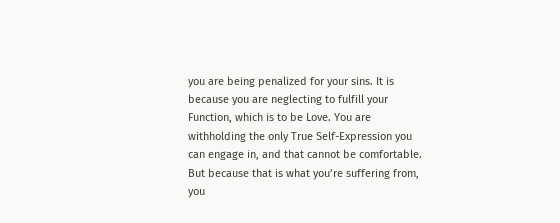you are being penalized for your sins. It is because you are neglecting to fulfill your Function, which is to be Love. You are withholding the only True Self-Expression you can engage in, and that cannot be comfortable. But because that is what you’re suffering from, you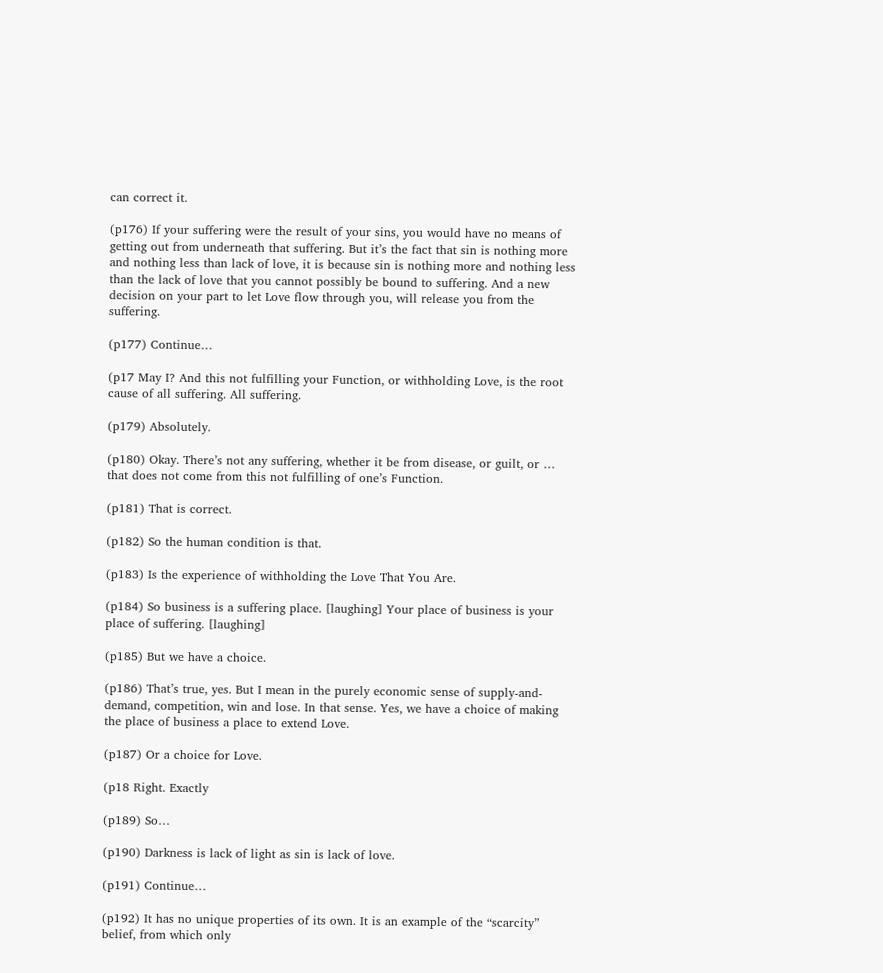can correct it.

(p176) If your suffering were the result of your sins, you would have no means of getting out from underneath that suffering. But it’s the fact that sin is nothing more and nothing less than lack of love, it is because sin is nothing more and nothing less than the lack of love that you cannot possibly be bound to suffering. And a new decision on your part to let Love flow through you, will release you from the suffering.

(p177) Continue…

(p17 May I? And this not fulfilling your Function, or withholding Love, is the root cause of all suffering. All suffering.

(p179) Absolutely.

(p180) Okay. There’s not any suffering, whether it be from disease, or guilt, or … that does not come from this not fulfilling of one’s Function.

(p181) That is correct.

(p182) So the human condition is that.

(p183) Is the experience of withholding the Love That You Are.

(p184) So business is a suffering place. [laughing] Your place of business is your place of suffering. [laughing]

(p185) But we have a choice.

(p186) That’s true, yes. But I mean in the purely economic sense of supply-and-demand, competition, win and lose. In that sense. Yes, we have a choice of making the place of business a place to extend Love.

(p187) Or a choice for Love.

(p18 Right. Exactly

(p189) So…

(p190) Darkness is lack of light as sin is lack of love.

(p191) Continue…

(p192) It has no unique properties of its own. It is an example of the “scarcity” belief, from which only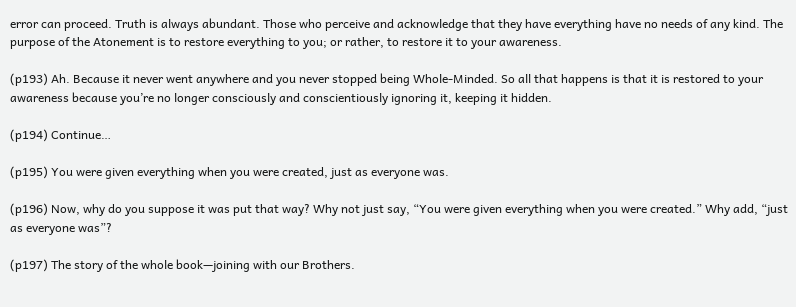error can proceed. Truth is always abundant. Those who perceive and acknowledge that they have everything have no needs of any kind. The purpose of the Atonement is to restore everything to you; or rather, to restore it to your awareness.

(p193) Ah. Because it never went anywhere and you never stopped being Whole-Minded. So all that happens is that it is restored to your awareness because you’re no longer consciously and conscientiously ignoring it, keeping it hidden.

(p194) Continue…

(p195) You were given everything when you were created, just as everyone was.

(p196) Now, why do you suppose it was put that way? Why not just say, “You were given everything when you were created.” Why add, “just as everyone was”?

(p197) The story of the whole book—joining with our Brothers.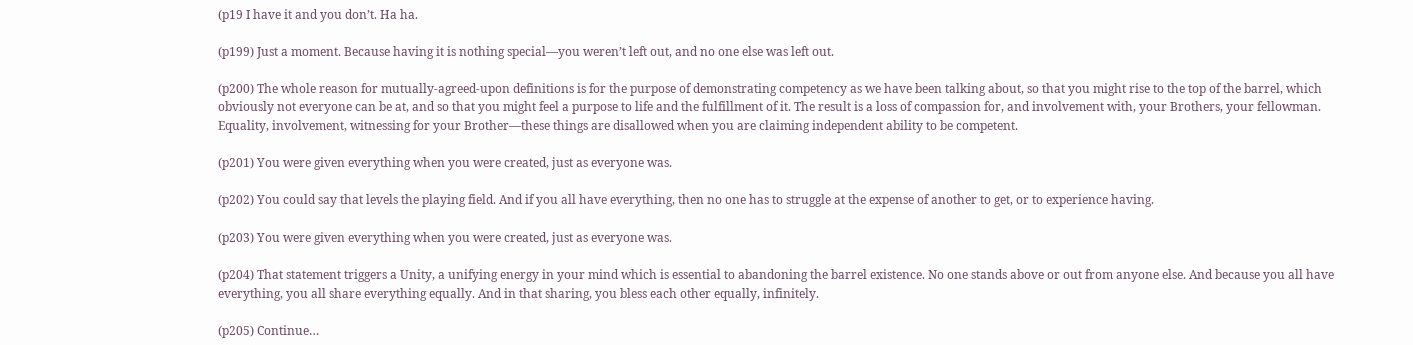(p19 I have it and you don’t. Ha ha.

(p199) Just a moment. Because having it is nothing special—you weren’t left out, and no one else was left out.

(p200) The whole reason for mutually-agreed-upon definitions is for the purpose of demonstrating competency as we have been talking about, so that you might rise to the top of the barrel, which obviously not everyone can be at, and so that you might feel a purpose to life and the fulfillment of it. The result is a loss of compassion for, and involvement with, your Brothers, your fellowman. Equality, involvement, witnessing for your Brother—these things are disallowed when you are claiming independent ability to be competent.

(p201) You were given everything when you were created, just as everyone was.

(p202) You could say that levels the playing field. And if you all have everything, then no one has to struggle at the expense of another to get, or to experience having.

(p203) You were given everything when you were created, just as everyone was.

(p204) That statement triggers a Unity, a unifying energy in your mind which is essential to abandoning the barrel existence. No one stands above or out from anyone else. And because you all have everything, you all share everything equally. And in that sharing, you bless each other equally, infinitely.

(p205) Continue…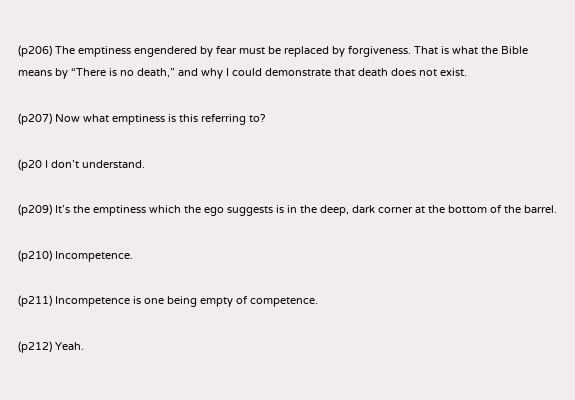(p206) The emptiness engendered by fear must be replaced by forgiveness. That is what the Bible means by “There is no death,” and why I could demonstrate that death does not exist.

(p207) Now what emptiness is this referring to?

(p20 I don’t understand.

(p209) It’s the emptiness which the ego suggests is in the deep, dark corner at the bottom of the barrel.

(p210) Incompetence.

(p211) Incompetence is one being empty of competence.

(p212) Yeah.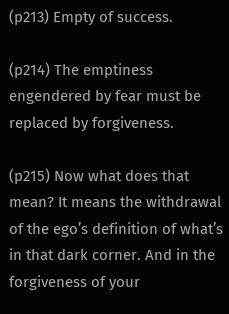(p213) Empty of success.

(p214) The emptiness engendered by fear must be replaced by forgiveness.

(p215) Now what does that mean? It means the withdrawal of the ego’s definition of what’s in that dark corner. And in the forgiveness of your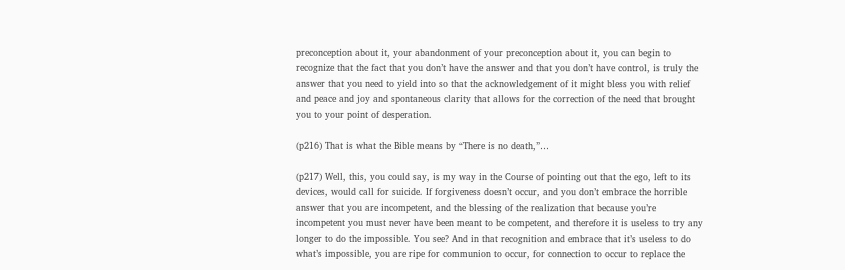preconception about it, your abandonment of your preconception about it, you can begin to recognize that the fact that you don’t have the answer and that you don’t have control, is truly the answer that you need to yield into so that the acknowledgement of it might bless you with relief and peace and joy and spontaneous clarity that allows for the correction of the need that brought you to your point of desperation.

(p216) That is what the Bible means by “There is no death,”…

(p217) Well, this, you could say, is my way in the Course of pointing out that the ego, left to its devices, would call for suicide. If forgiveness doesn’t occur, and you don’t embrace the horrible answer that you are incompetent, and the blessing of the realization that because you’re incompetent you must never have been meant to be competent, and therefore it is useless to try any longer to do the impossible. You see? And in that recognition and embrace that it’s useless to do what’s impossible, you are ripe for communion to occur, for connection to occur to replace the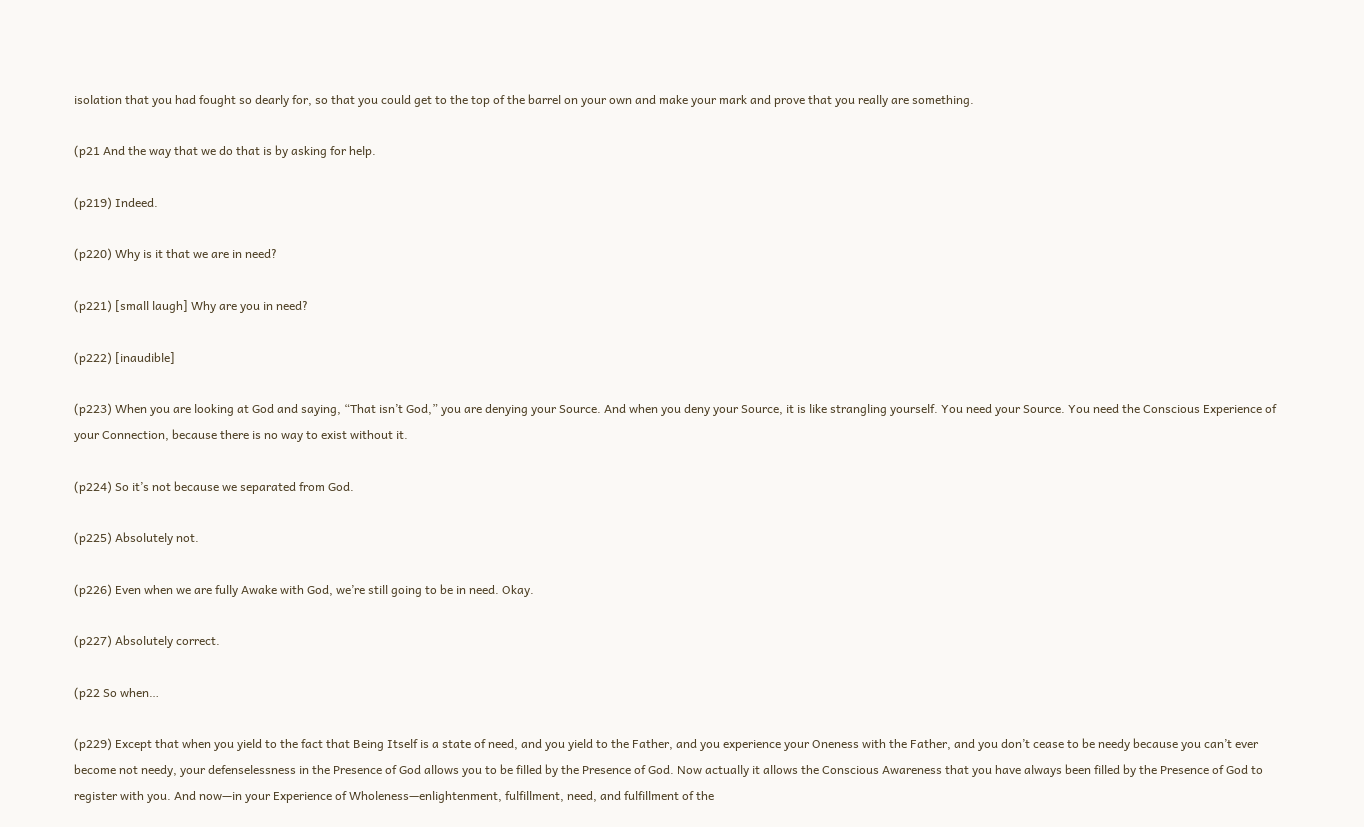isolation that you had fought so dearly for, so that you could get to the top of the barrel on your own and make your mark and prove that you really are something.

(p21 And the way that we do that is by asking for help.

(p219) Indeed.

(p220) Why is it that we are in need?

(p221) [small laugh] Why are you in need?

(p222) [inaudible]

(p223) When you are looking at God and saying, “That isn’t God,” you are denying your Source. And when you deny your Source, it is like strangling yourself. You need your Source. You need the Conscious Experience of your Connection, because there is no way to exist without it.

(p224) So it’s not because we separated from God.

(p225) Absolutely not.

(p226) Even when we are fully Awake with God, we’re still going to be in need. Okay.

(p227) Absolutely correct.

(p22 So when…

(p229) Except that when you yield to the fact that Being Itself is a state of need, and you yield to the Father, and you experience your Oneness with the Father, and you don’t cease to be needy because you can’t ever become not needy, your defenselessness in the Presence of God allows you to be filled by the Presence of God. Now actually it allows the Conscious Awareness that you have always been filled by the Presence of God to register with you. And now—in your Experience of Wholeness—enlightenment, fulfillment, need, and fulfillment of the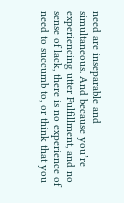need are inseparable and simultaneous. And because you’re experiencing utter Fulfillment, and no sense of lack, there is no experience of need to succumb to, or think that you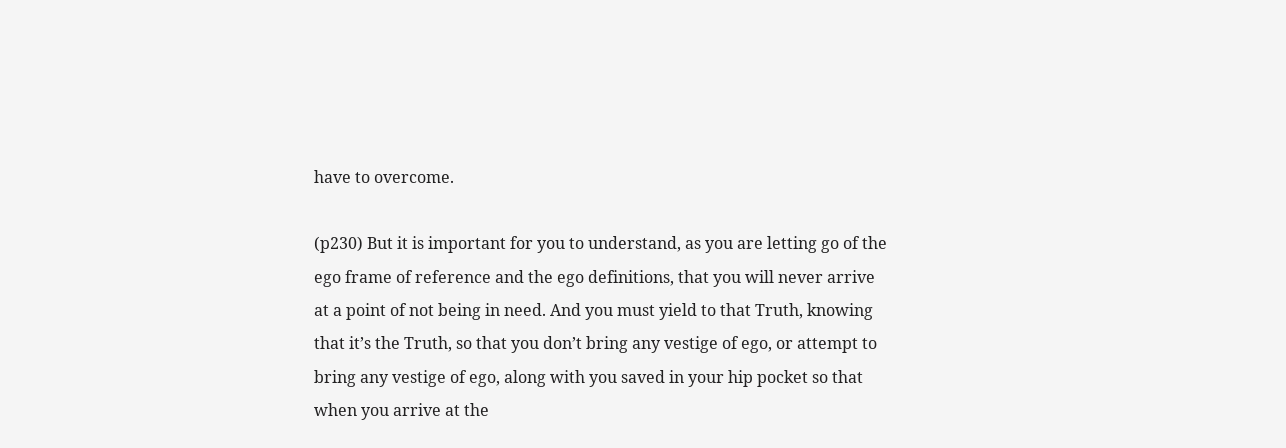have to overcome.

(p230) But it is important for you to understand, as you are letting go of the ego frame of reference and the ego definitions, that you will never arrive at a point of not being in need. And you must yield to that Truth, knowing that it’s the Truth, so that you don’t bring any vestige of ego, or attempt to bring any vestige of ego, along with you saved in your hip pocket so that when you arrive at the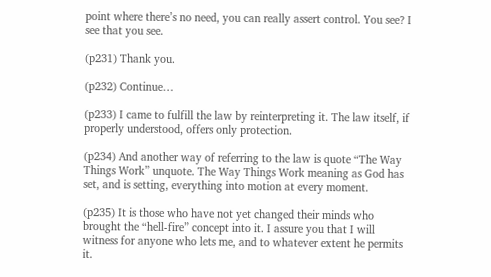point where there’s no need, you can really assert control. You see? I see that you see.

(p231) Thank you.

(p232) Continue…

(p233) I came to fulfill the law by reinterpreting it. The law itself, if properly understood, offers only protection.

(p234) And another way of referring to the law is quote “The Way Things Work” unquote. The Way Things Work meaning as God has set, and is setting, everything into motion at every moment.

(p235) It is those who have not yet changed their minds who brought the “hell-fire” concept into it. I assure you that I will witness for anyone who lets me, and to whatever extent he permits it.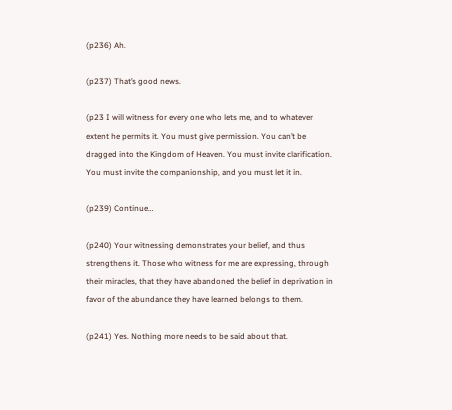(p236) Ah.

(p237) That’s good news.

(p23 I will witness for every one who lets me, and to whatever extent he permits it. You must give permission. You can’t be dragged into the Kingdom of Heaven. You must invite clarification. You must invite the companionship, and you must let it in.

(p239) Continue…

(p240) Your witnessing demonstrates your belief, and thus strengthens it. Those who witness for me are expressing, through their miracles, that they have abandoned the belief in deprivation in favor of the abundance they have learned belongs to them.

(p241) Yes. Nothing more needs to be said about that.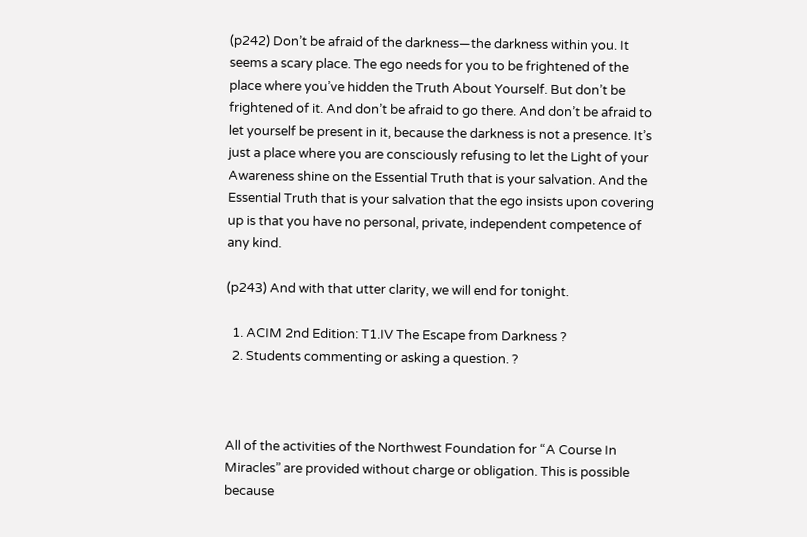(p242) Don’t be afraid of the darkness—the darkness within you. It seems a scary place. The ego needs for you to be frightened of the place where you’ve hidden the Truth About Yourself. But don’t be frightened of it. And don’t be afraid to go there. And don’t be afraid to let yourself be present in it, because the darkness is not a presence. It’s just a place where you are consciously refusing to let the Light of your Awareness shine on the Essential Truth that is your salvation. And the Essential Truth that is your salvation that the ego insists upon covering up is that you have no personal, private, independent competence of any kind.

(p243) And with that utter clarity, we will end for tonight.

  1. ACIM 2nd Edition: T1.IV The Escape from Darkness ?
  2. Students commenting or asking a question. ?



All of the activities of the Northwest Foundation for “A Course In Miracles” are provided without charge or obligation. This is possible because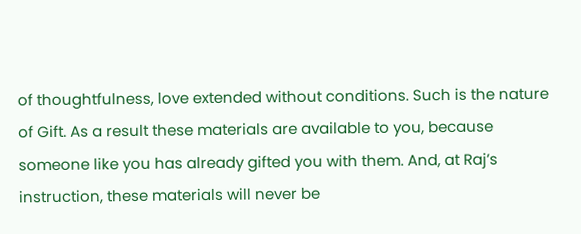of thoughtfulness, love extended without conditions. Such is the nature of Gift. As a result these materials are available to you, because someone like you has already gifted you with them. And, at Raj’s instruction, these materials will never be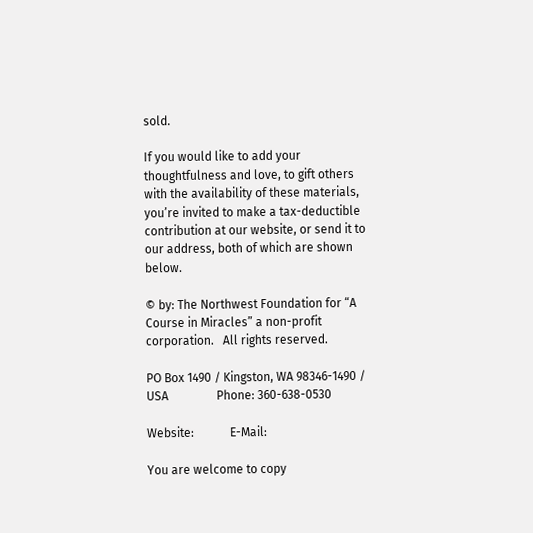sold.

If you would like to add your thoughtfulness and love, to gift others with the availability of these materials, you’re invited to make a tax-deductible contribution at our website, or send it to our address, both of which are shown below.

© by: The Northwest Foundation for “A Course in Miracles” a non-profit corporation.   All rights reserved.

PO Box 1490 / Kingston, WA 98346-1490 / USA                Phone: 360-638-0530

Website:            E-Mail:

You are welcome to copy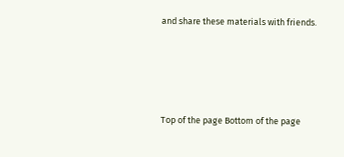and share these materials with friends.





Top of the page Bottom of the page